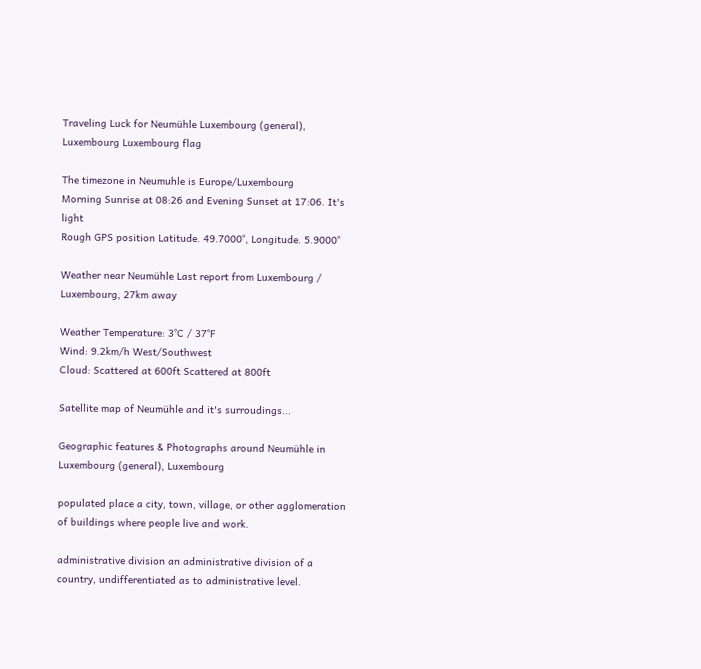Traveling Luck for Neumühle Luxembourg (general), Luxembourg Luxembourg flag

The timezone in Neumuhle is Europe/Luxembourg
Morning Sunrise at 08:26 and Evening Sunset at 17:06. It's light
Rough GPS position Latitude. 49.7000°, Longitude. 5.9000°

Weather near Neumühle Last report from Luxembourg / Luxembourg, 27km away

Weather Temperature: 3°C / 37°F
Wind: 9.2km/h West/Southwest
Cloud: Scattered at 600ft Scattered at 800ft

Satellite map of Neumühle and it's surroudings...

Geographic features & Photographs around Neumühle in Luxembourg (general), Luxembourg

populated place a city, town, village, or other agglomeration of buildings where people live and work.

administrative division an administrative division of a country, undifferentiated as to administrative level.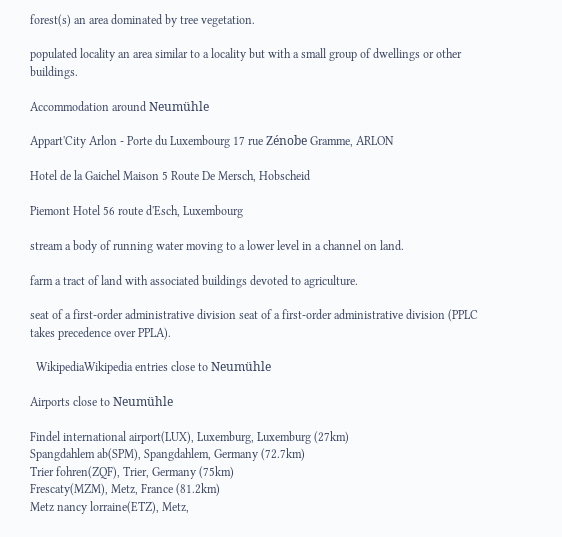forest(s) an area dominated by tree vegetation.

populated locality an area similar to a locality but with a small group of dwellings or other buildings.

Accommodation around Neumühle

Appart'City Arlon - Porte du Luxembourg 17 rue Zénobe Gramme, ARLON

Hotel de la Gaichel Maison 5 Route De Mersch, Hobscheid

Piemont Hotel 56 route d'Esch, Luxembourg

stream a body of running water moving to a lower level in a channel on land.

farm a tract of land with associated buildings devoted to agriculture.

seat of a first-order administrative division seat of a first-order administrative division (PPLC takes precedence over PPLA).

  WikipediaWikipedia entries close to Neumühle

Airports close to Neumühle

Findel international airport(LUX), Luxemburg, Luxemburg (27km)
Spangdahlem ab(SPM), Spangdahlem, Germany (72.7km)
Trier fohren(ZQF), Trier, Germany (75km)
Frescaty(MZM), Metz, France (81.2km)
Metz nancy lorraine(ETZ), Metz,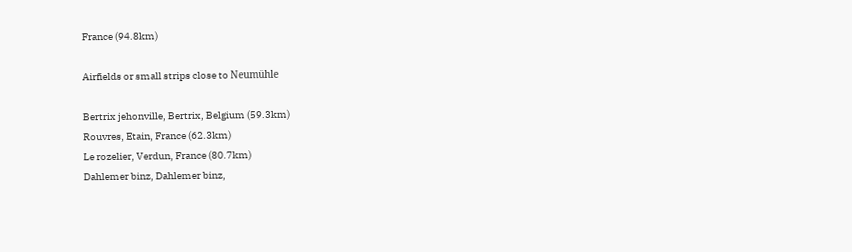France (94.8km)

Airfields or small strips close to Neumühle

Bertrix jehonville, Bertrix, Belgium (59.3km)
Rouvres, Etain, France (62.3km)
Le rozelier, Verdun, France (80.7km)
Dahlemer binz, Dahlemer binz,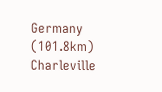Germany (101.8km)
Charleville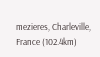mezieres, Charleville, France (102.4km)